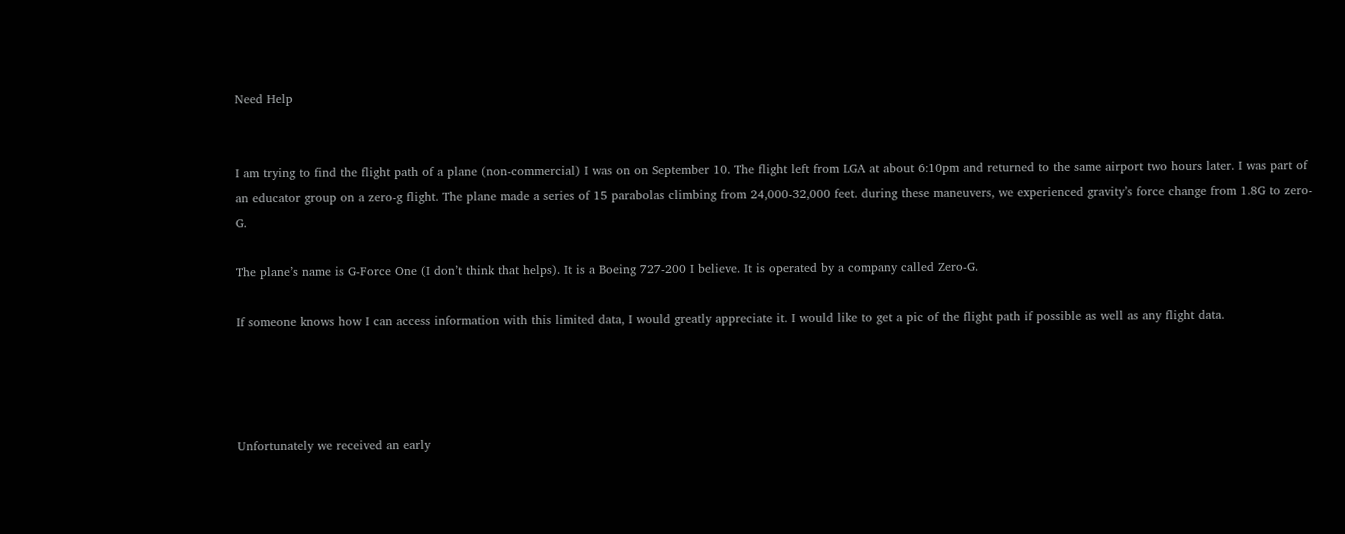Need Help


I am trying to find the flight path of a plane (non-commercial) I was on on September 10. The flight left from LGA at about 6:10pm and returned to the same airport two hours later. I was part of an educator group on a zero-g flight. The plane made a series of 15 parabolas climbing from 24,000-32,000 feet. during these maneuvers, we experienced gravity’s force change from 1.8G to zero-G.

The plane’s name is G-Force One (I don’t think that helps). It is a Boeing 727-200 I believe. It is operated by a company called Zero-G.

If someone knows how I can access information with this limited data, I would greatly appreciate it. I would like to get a pic of the flight path if possible as well as any flight data.




Unfortunately we received an early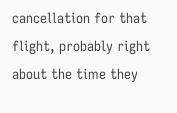cancellation for that flight, probably right about the time they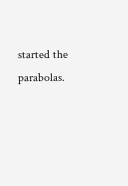started the parabolas.